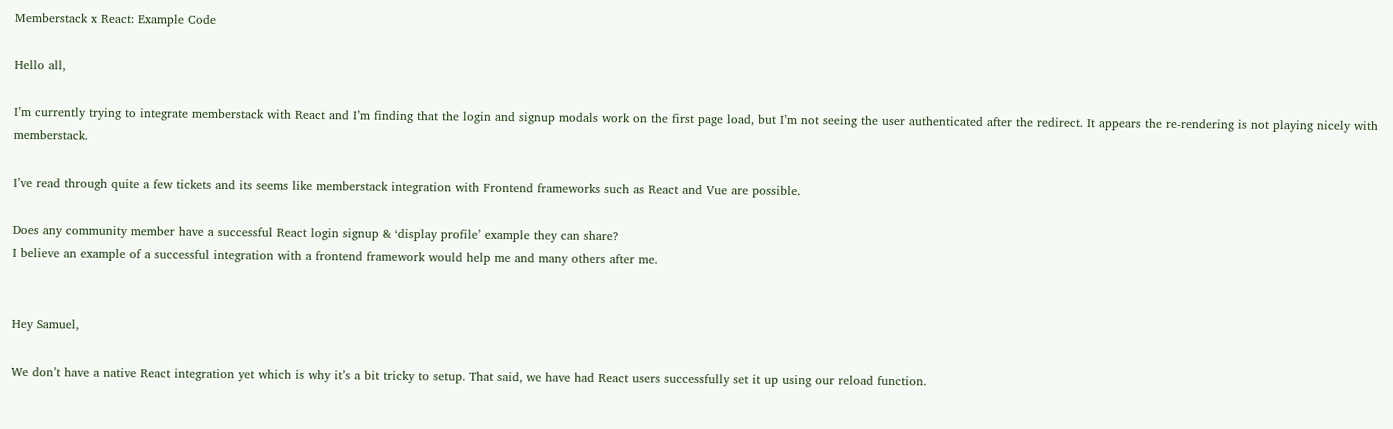Memberstack x React: Example Code

Hello all,

I’m currently trying to integrate memberstack with React and I’m finding that the login and signup modals work on the first page load, but I’m not seeing the user authenticated after the redirect. It appears the re-rendering is not playing nicely with memberstack.

I’ve read through quite a few tickets and its seems like memberstack integration with Frontend frameworks such as React and Vue are possible.

Does any community member have a successful React login signup & ‘display profile’ example they can share?
I believe an example of a successful integration with a frontend framework would help me and many others after me.


Hey Samuel,

We don’t have a native React integration yet which is why it’s a bit tricky to setup. That said, we have had React users successfully set it up using our reload function.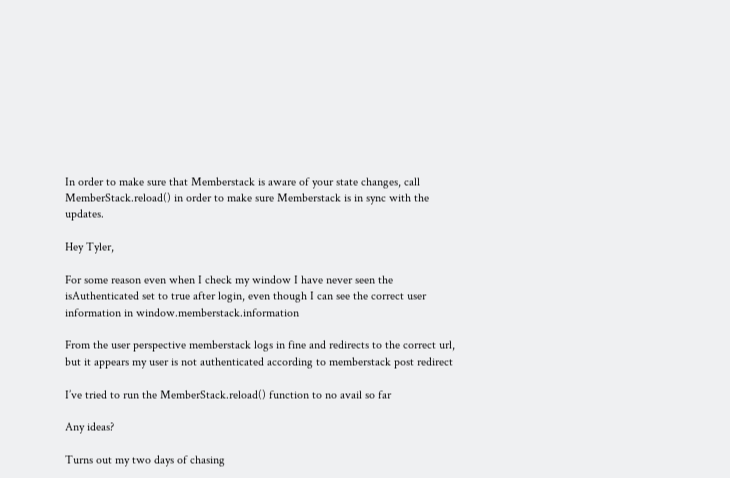In order to make sure that Memberstack is aware of your state changes, call MemberStack.reload() in order to make sure Memberstack is in sync with the updates.

Hey Tyler,

For some reason even when I check my window I have never seen the isAuthenticated set to true after login, even though I can see the correct user information in window.memberstack.information

From the user perspective memberstack logs in fine and redirects to the correct url, but it appears my user is not authenticated according to memberstack post redirect

I’ve tried to run the MemberStack.reload() function to no avail so far

Any ideas?

Turns out my two days of chasing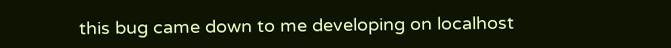this bug came down to me developing on localhost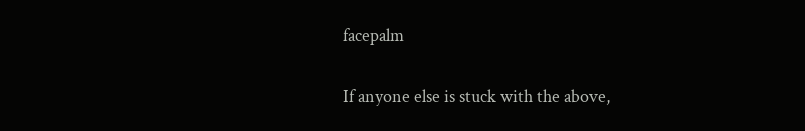facepalm

If anyone else is stuck with the above,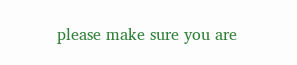please make sure you are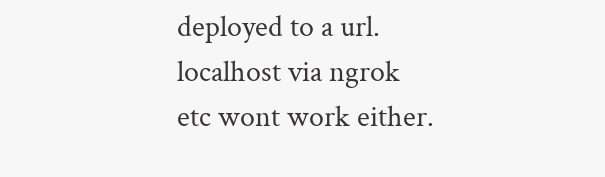deployed to a url.
localhost via ngrok etc wont work either.